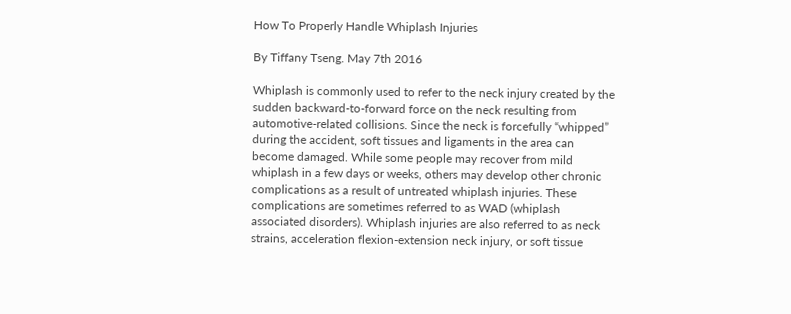How To Properly Handle Whiplash Injuries

By Tiffany Tseng. May 7th 2016

Whiplash is commonly used to refer to the neck injury created by the sudden backward-to-forward force on the neck resulting from automotive-related collisions. Since the neck is forcefully “whipped” during the accident, soft tissues and ligaments in the area can become damaged. While some people may recover from mild whiplash in a few days or weeks, others may develop other chronic complications as a result of untreated whiplash injuries. These complications are sometimes referred to as WAD (whiplash associated disorders). Whiplash injuries are also referred to as neck strains, acceleration flexion-extension neck injury, or soft tissue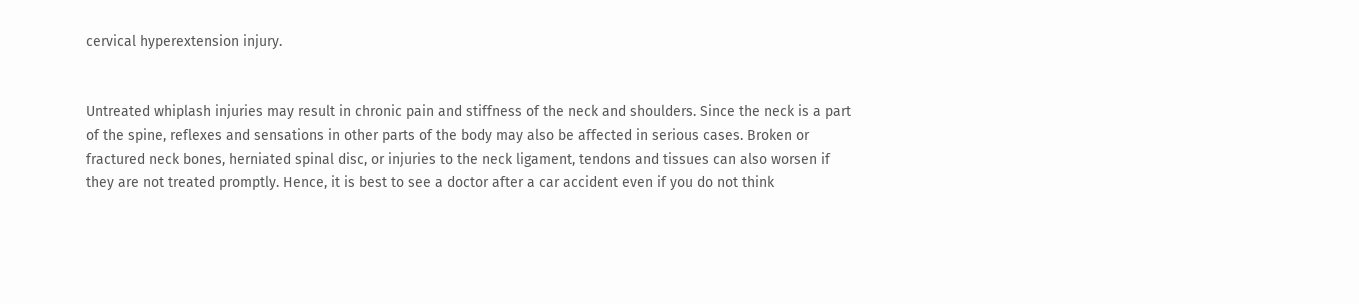cervical hyperextension injury.


Untreated whiplash injuries may result in chronic pain and stiffness of the neck and shoulders. Since the neck is a part of the spine, reflexes and sensations in other parts of the body may also be affected in serious cases. Broken or fractured neck bones, herniated spinal disc, or injuries to the neck ligament, tendons and tissues can also worsen if they are not treated promptly. Hence, it is best to see a doctor after a car accident even if you do not think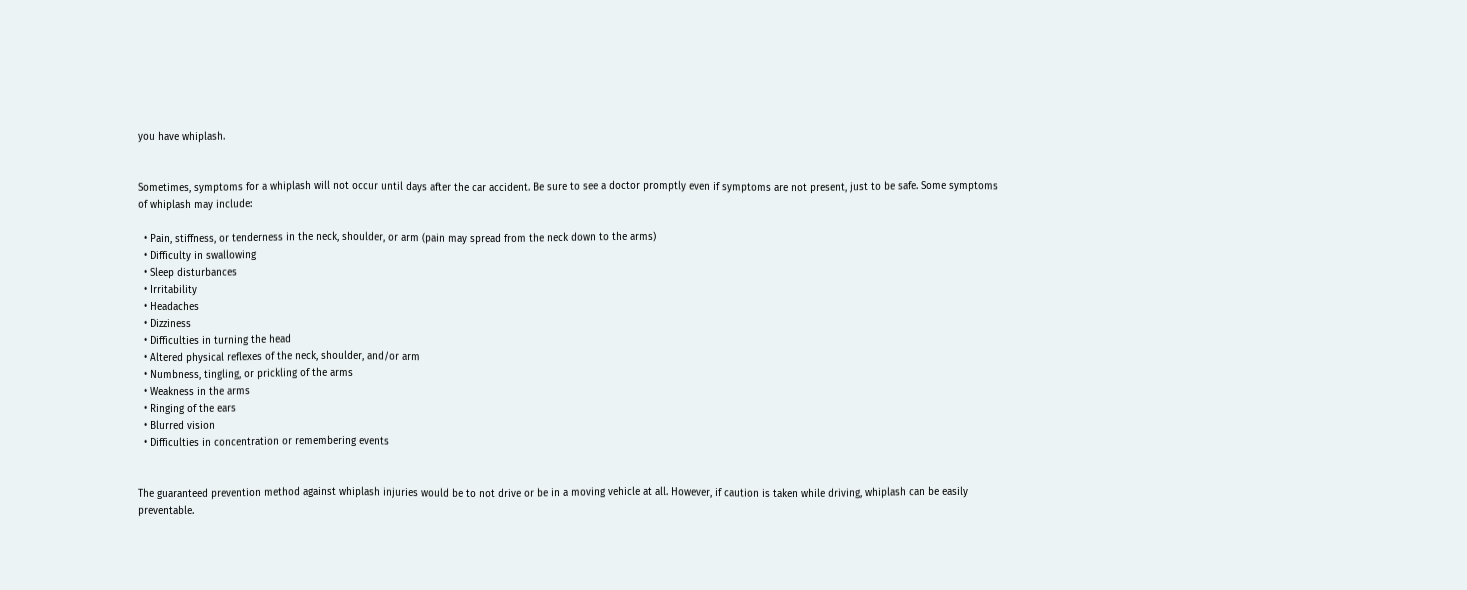you have whiplash.


Sometimes, symptoms for a whiplash will not occur until days after the car accident. Be sure to see a doctor promptly even if symptoms are not present, just to be safe. Some symptoms of whiplash may include:

  • Pain, stiffness, or tenderness in the neck, shoulder, or arm (pain may spread from the neck down to the arms)
  • Difficulty in swallowing
  • Sleep disturbances
  • Irritability
  • Headaches
  • Dizziness
  • Difficulties in turning the head
  • Altered physical reflexes of the neck, shoulder, and/or arm
  • Numbness, tingling, or prickling of the arms
  • Weakness in the arms
  • Ringing of the ears
  • Blurred vision
  • Difficulties in concentration or remembering events


The guaranteed prevention method against whiplash injuries would be to not drive or be in a moving vehicle at all. However, if caution is taken while driving, whiplash can be easily preventable.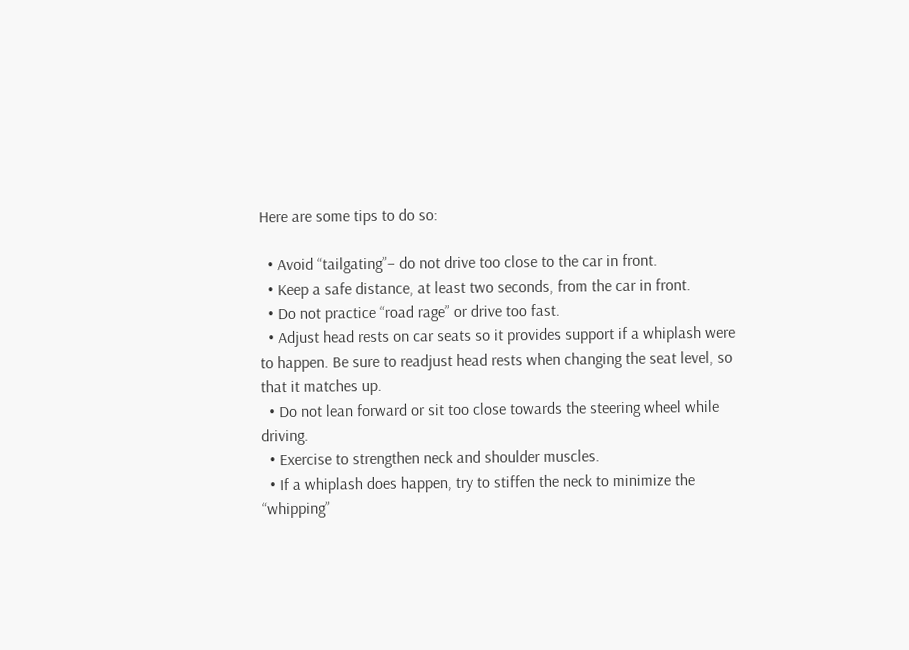Here are some tips to do so:

  • Avoid “tailgating”– do not drive too close to the car in front.
  • Keep a safe distance, at least two seconds, from the car in front.
  • Do not practice “road rage” or drive too fast.
  • Adjust head rests on car seats so it provides support if a whiplash were to happen. Be sure to readjust head rests when changing the seat level, so that it matches up.
  • Do not lean forward or sit too close towards the steering wheel while driving.
  • Exercise to strengthen neck and shoulder muscles.
  • If a whiplash does happen, try to stiffen the neck to minimize the “whipping”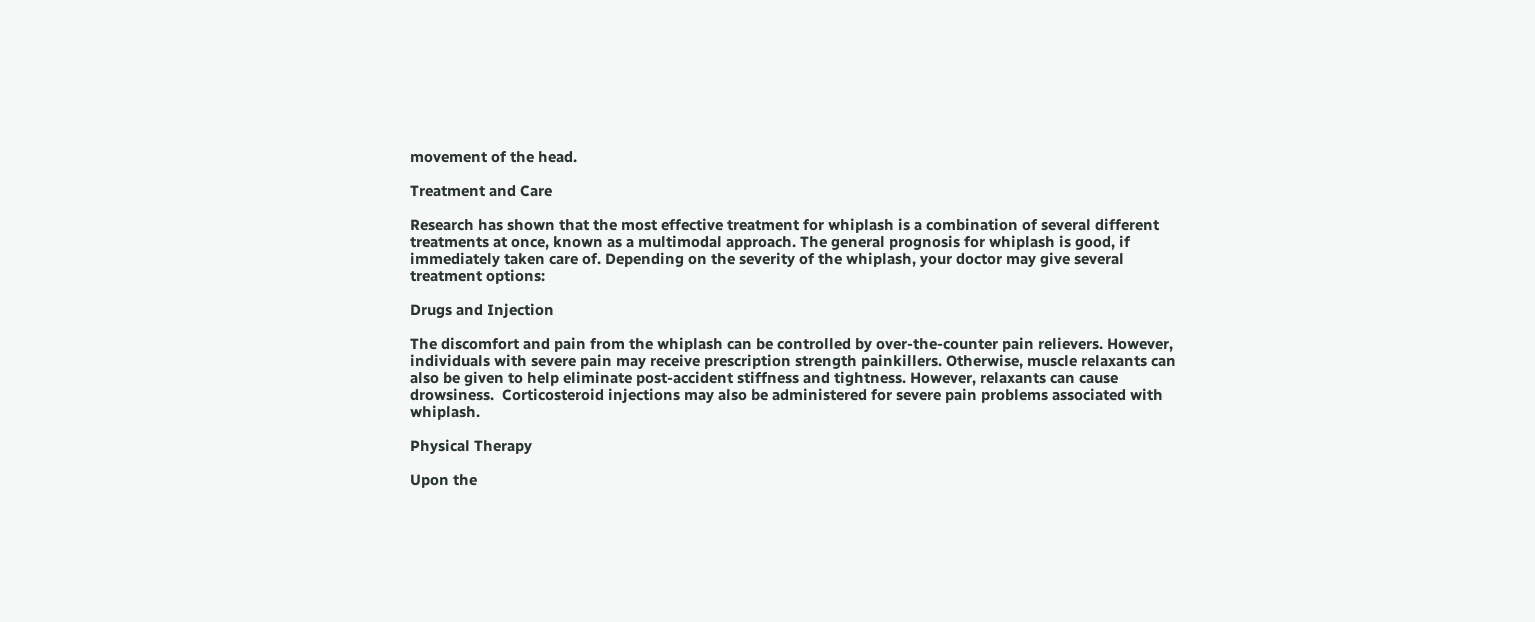movement of the head.

Treatment and Care

Research has shown that the most effective treatment for whiplash is a combination of several different treatments at once, known as a multimodal approach. The general prognosis for whiplash is good, if immediately taken care of. Depending on the severity of the whiplash, your doctor may give several treatment options:

Drugs and Injection

The discomfort and pain from the whiplash can be controlled by over-the-counter pain relievers. However, individuals with severe pain may receive prescription strength painkillers. Otherwise, muscle relaxants can also be given to help eliminate post-accident stiffness and tightness. However, relaxants can cause drowsiness.  Corticosteroid injections may also be administered for severe pain problems associated with whiplash.

Physical Therapy

Upon the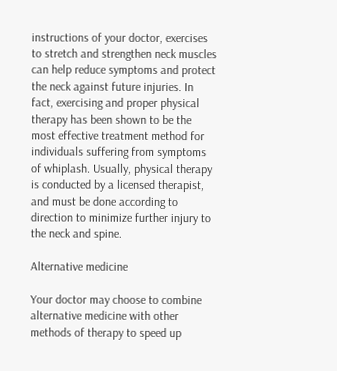instructions of your doctor, exercises to stretch and strengthen neck muscles can help reduce symptoms and protect the neck against future injuries. In fact, exercising and proper physical therapy has been shown to be the most effective treatment method for individuals suffering from symptoms of whiplash. Usually, physical therapy is conducted by a licensed therapist, and must be done according to direction to minimize further injury to the neck and spine.

Alternative medicine

Your doctor may choose to combine alternative medicine with other methods of therapy to speed up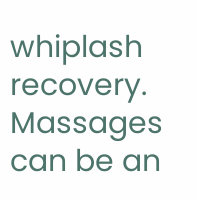whiplash recovery. Massages can be an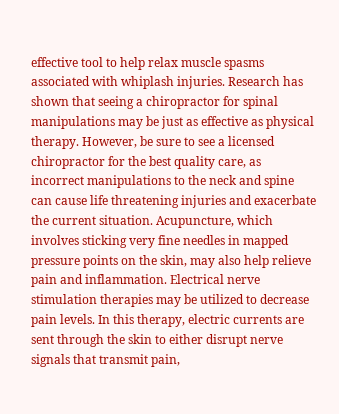effective tool to help relax muscle spasms associated with whiplash injuries. Research has shown that seeing a chiropractor for spinal manipulations may be just as effective as physical therapy. However, be sure to see a licensed chiropractor for the best quality care, as incorrect manipulations to the neck and spine can cause life threatening injuries and exacerbate the current situation. Acupuncture, which involves sticking very fine needles in mapped pressure points on the skin, may also help relieve pain and inflammation. Electrical nerve stimulation therapies may be utilized to decrease pain levels. In this therapy, electric currents are sent through the skin to either disrupt nerve signals that transmit pain,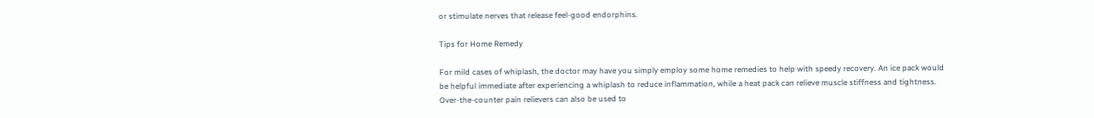or stimulate nerves that release feel-good endorphins.

Tips for Home Remedy

For mild cases of whiplash, the doctor may have you simply employ some home remedies to help with speedy recovery. An ice pack would be helpful immediate after experiencing a whiplash to reduce inflammation, while a heat pack can relieve muscle stiffness and tightness. Over-the-counter pain relievers can also be used to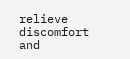relieve discomfort and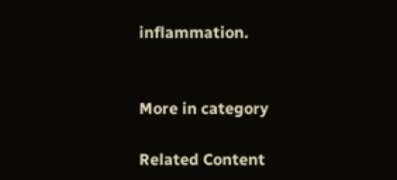inflammation.


More in category

Related Content